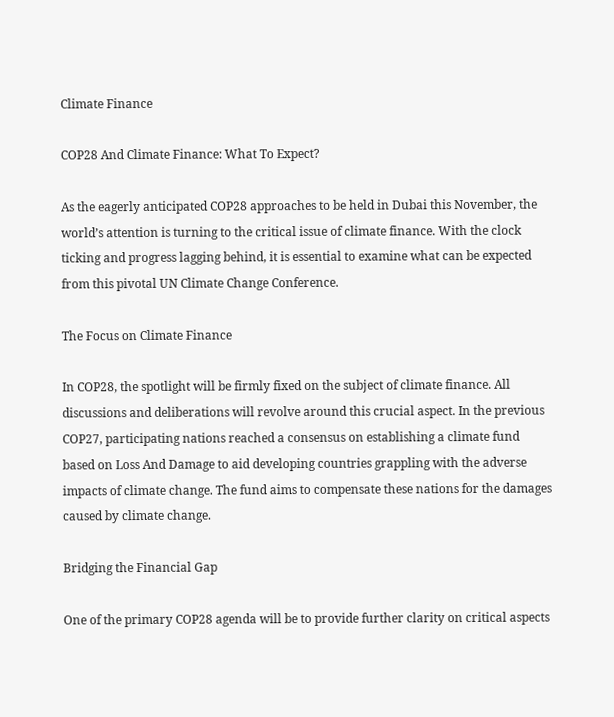Climate Finance

COP28 And Climate Finance: What To Expect?

As the eagerly anticipated COP28 approaches to be held in Dubai this November, the world’s attention is turning to the critical issue of climate finance. With the clock ticking and progress lagging behind, it is essential to examine what can be expected from this pivotal UN Climate Change Conference.

The Focus on Climate Finance

In COP28, the spotlight will be firmly fixed on the subject of climate finance. All discussions and deliberations will revolve around this crucial aspect. In the previous COP27, participating nations reached a consensus on establishing a climate fund based on Loss And Damage to aid developing countries grappling with the adverse impacts of climate change. The fund aims to compensate these nations for the damages caused by climate change.

Bridging the Financial Gap

One of the primary COP28 agenda will be to provide further clarity on critical aspects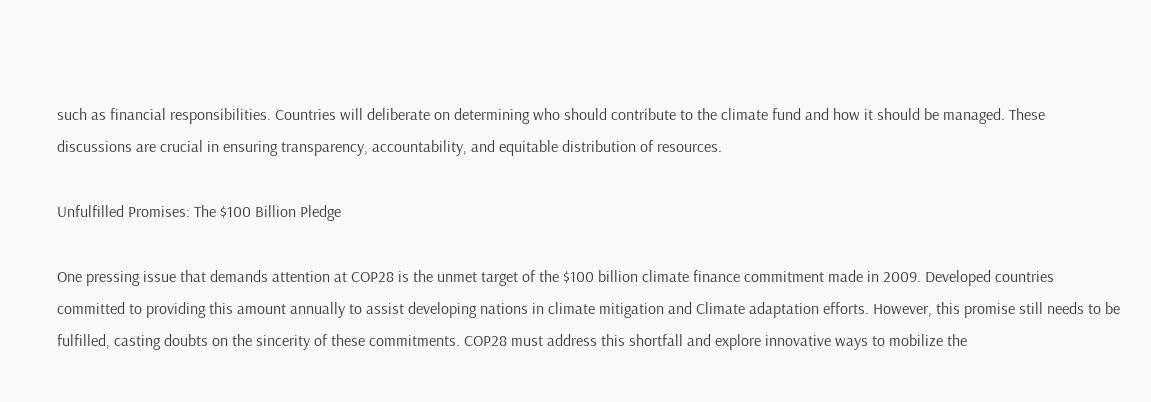such as financial responsibilities. Countries will deliberate on determining who should contribute to the climate fund and how it should be managed. These discussions are crucial in ensuring transparency, accountability, and equitable distribution of resources.

Unfulfilled Promises: The $100 Billion Pledge

One pressing issue that demands attention at COP28 is the unmet target of the $100 billion climate finance commitment made in 2009. Developed countries committed to providing this amount annually to assist developing nations in climate mitigation and Climate adaptation efforts. However, this promise still needs to be fulfilled, casting doubts on the sincerity of these commitments. COP28 must address this shortfall and explore innovative ways to mobilize the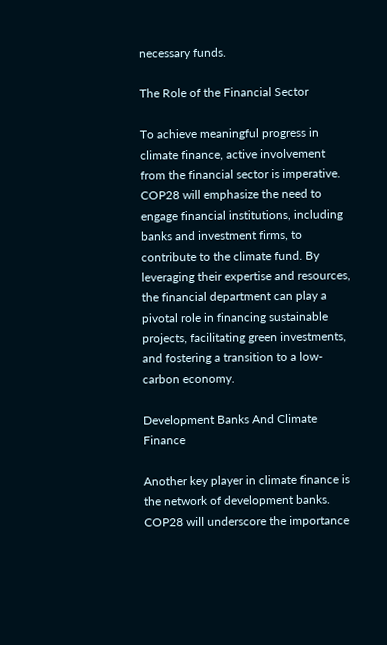necessary funds.

The Role of the Financial Sector

To achieve meaningful progress in climate finance, active involvement from the financial sector is imperative. COP28 will emphasize the need to engage financial institutions, including banks and investment firms, to contribute to the climate fund. By leveraging their expertise and resources, the financial department can play a pivotal role in financing sustainable projects, facilitating green investments, and fostering a transition to a low-carbon economy.

Development Banks And Climate Finance

Another key player in climate finance is the network of development banks. COP28 will underscore the importance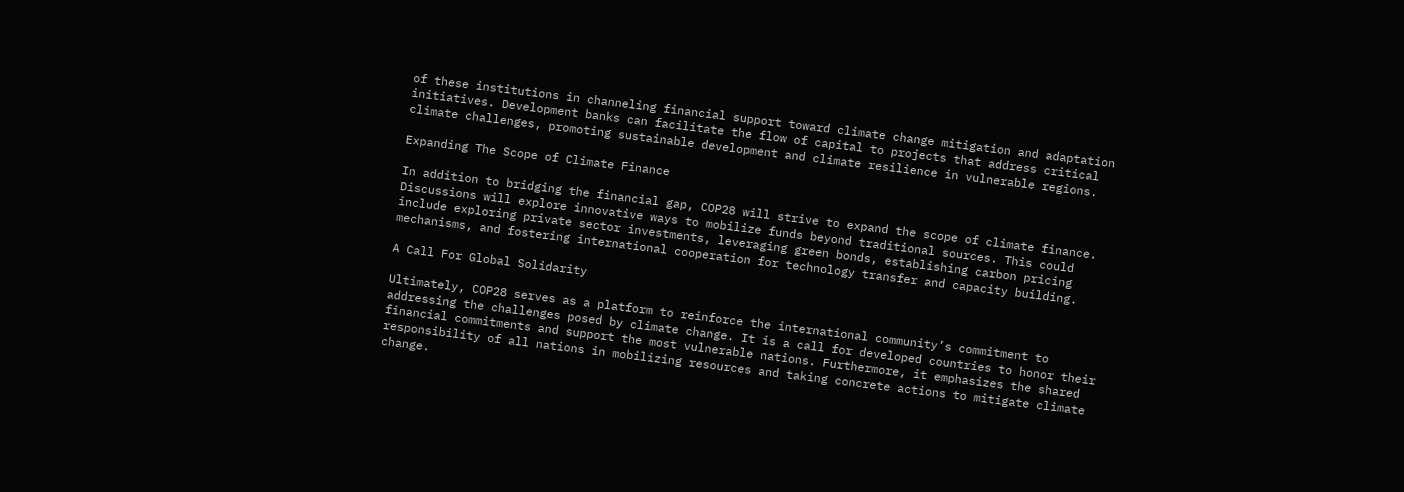of these institutions in channeling financial support toward climate change mitigation and adaptation initiatives. Development banks can facilitate the flow of capital to projects that address critical climate challenges, promoting sustainable development and climate resilience in vulnerable regions.

Expanding The Scope of Climate Finance

In addition to bridging the financial gap, COP28 will strive to expand the scope of climate finance. Discussions will explore innovative ways to mobilize funds beyond traditional sources. This could include exploring private sector investments, leveraging green bonds, establishing carbon pricing mechanisms, and fostering international cooperation for technology transfer and capacity building.

A Call For Global Solidarity

Ultimately, COP28 serves as a platform to reinforce the international community’s commitment to addressing the challenges posed by climate change. It is a call for developed countries to honor their financial commitments and support the most vulnerable nations. Furthermore, it emphasizes the shared responsibility of all nations in mobilizing resources and taking concrete actions to mitigate climate change.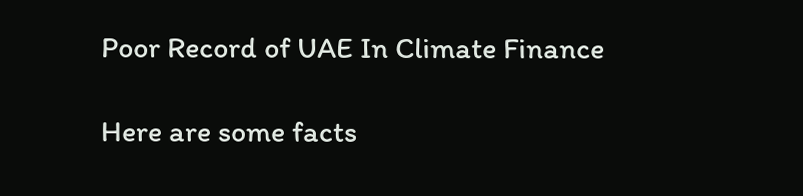Poor Record of UAE In Climate Finance

Here are some facts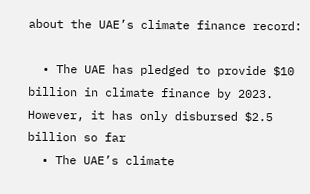about the UAE’s climate finance record:

  • The UAE has pledged to provide $10 billion in climate finance by 2023. However, it has only disbursed $2.5 billion so far
  • The UAE’s climate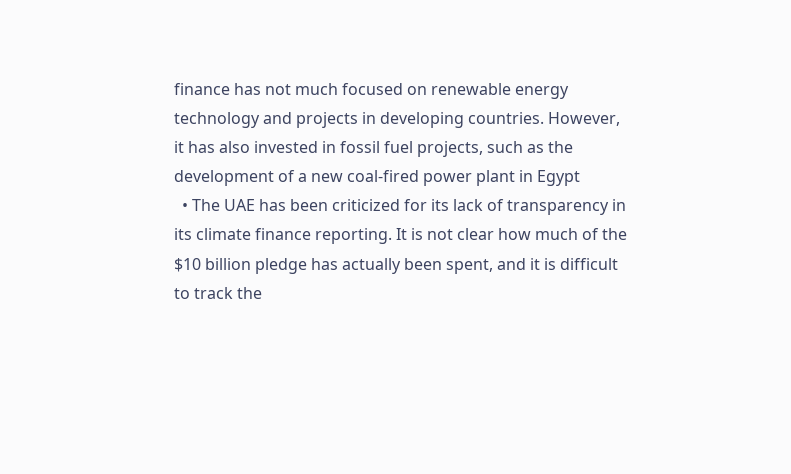finance has not much focused on renewable energy technology and projects in developing countries. However, it has also invested in fossil fuel projects, such as the development of a new coal-fired power plant in Egypt
  • The UAE has been criticized for its lack of transparency in its climate finance reporting. It is not clear how much of the $10 billion pledge has actually been spent, and it is difficult to track the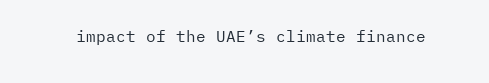impact of the UAE’s climate finance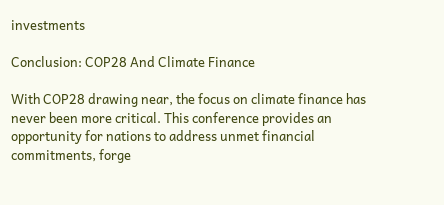investments

Conclusion: COP28 And Climate Finance

With COP28 drawing near, the focus on climate finance has never been more critical. This conference provides an opportunity for nations to address unmet financial commitments, forge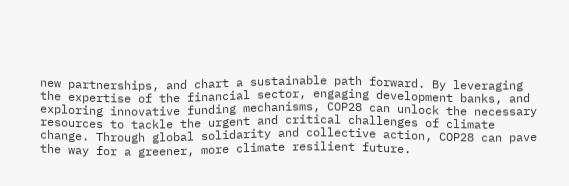new partnerships, and chart a sustainable path forward. By leveraging the expertise of the financial sector, engaging development banks, and exploring innovative funding mechanisms, COP28 can unlock the necessary resources to tackle the urgent and critical challenges of climate change. Through global solidarity and collective action, COP28 can pave the way for a greener, more climate resilient future.